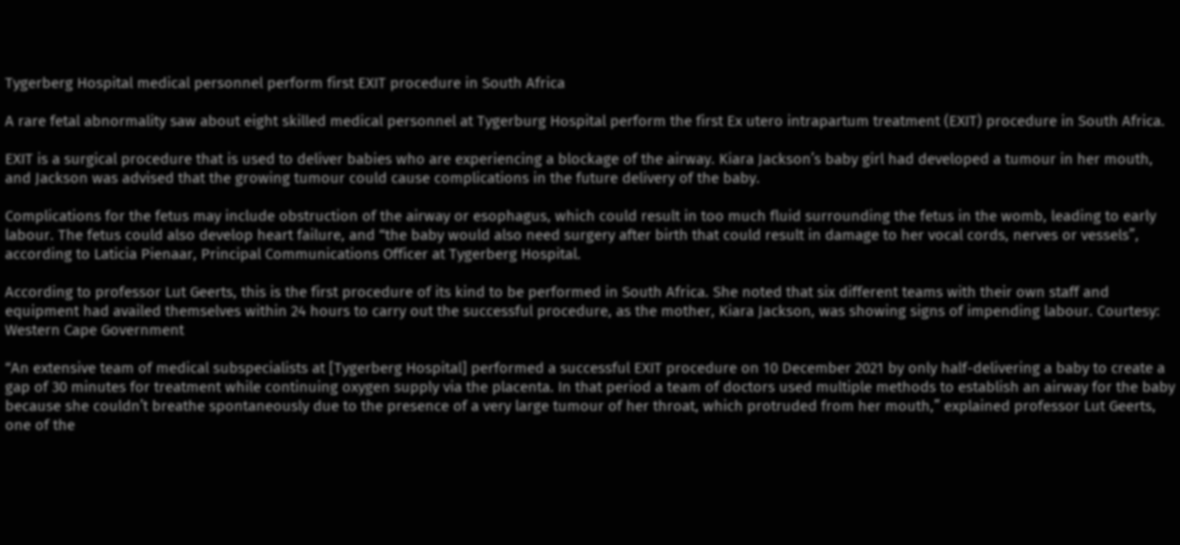Tygerberg Hospital medical personnel perform first EXIT procedure in South Africa

A rare fetal abnormality saw about eight skilled medical personnel at Tygerburg Hospital perform the first Ex utero intrapartum treatment (EXIT) procedure in South Africa.

EXIT is a surgical procedure that is used to deliver babies who are experiencing a blockage of the airway. Kiara Jackson’s baby girl had developed a tumour in her mouth, and Jackson was advised that the growing tumour could cause complications in the future delivery of the baby.

Complications for the fetus may include obstruction of the airway or esophagus, which could result in too much fluid surrounding the fetus in the womb, leading to early labour. The fetus could also develop heart failure, and “the baby would also need surgery after birth that could result in damage to her vocal cords, nerves or vessels”, according to Laticia Pienaar, Principal Communications Officer at Tygerberg Hospital.

According to professor Lut Geerts, this is the first procedure of its kind to be performed in South Africa. She noted that six different teams with their own staff and equipment had availed themselves within 24 hours to carry out the successful procedure, as the mother, Kiara Jackson, was showing signs of impending labour. Courtesy: Western Cape Government

“An extensive team of medical subspecialists at [Tygerberg Hospital] performed a successful EXIT procedure on 10 December 2021 by only half-delivering a baby to create a gap of 30 minutes for treatment while continuing oxygen supply via the placenta. In that period a team of doctors used multiple methods to establish an airway for the baby because she couldn’t breathe spontaneously due to the presence of a very large tumour of her throat, which protruded from her mouth,” explained professor Lut Geerts, one of the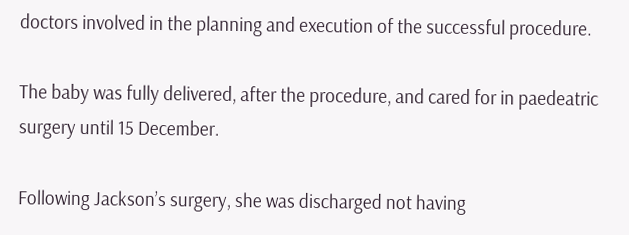doctors involved in the planning and execution of the successful procedure.

The baby was fully delivered, after the procedure, and cared for in paedeatric surgery until 15 December.

Following Jackson’s surgery, she was discharged not having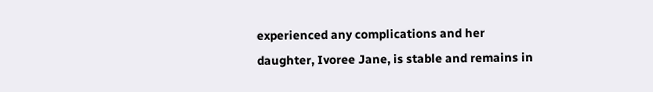experienced any complications and her daughter, Ivoree Jane, is stable and remains in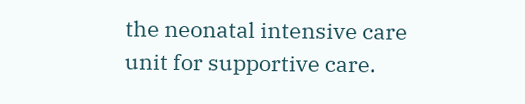the neonatal intensive care unit for supportive care.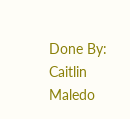Done By: Caitlin Maledo